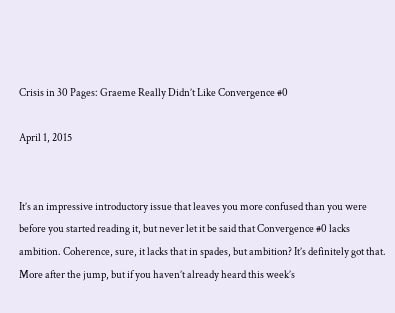Crisis in 30 Pages: Graeme Really Didn’t Like Convergence #0

April 1, 2015


It’s an impressive introductory issue that leaves you more confused than you were before you started reading it, but never let it be said that Convergence #0 lacks ambition. Coherence, sure, it lacks that in spades, but ambition? It’s definitely got that. More after the jump, but if you haven’t already heard this week’s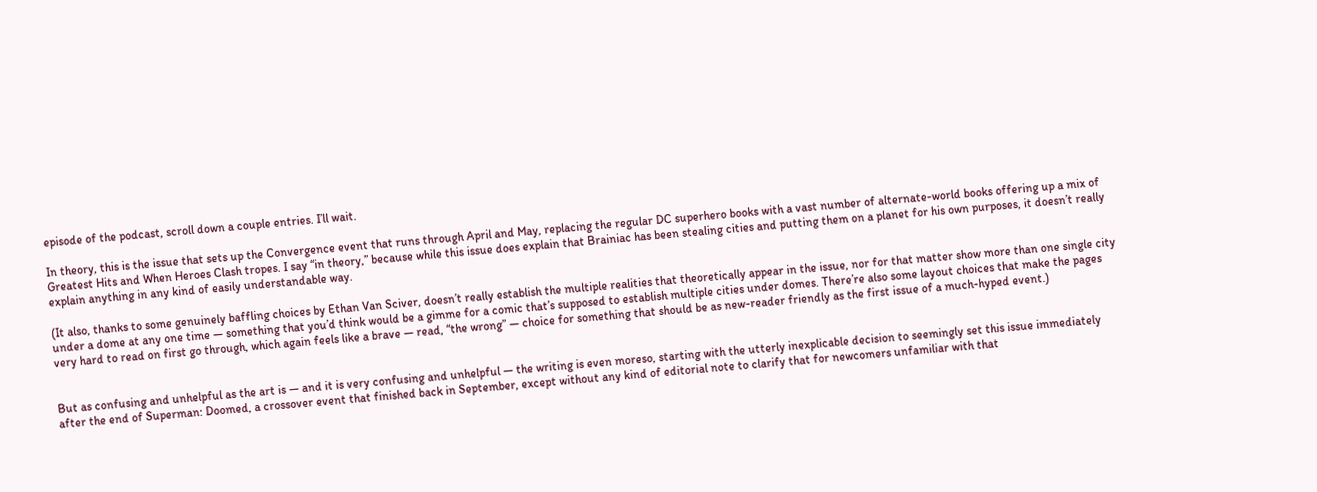episode of the podcast, scroll down a couple entries. I’ll wait.

In theory, this is the issue that sets up the Convergence event that runs through April and May, replacing the regular DC superhero books with a vast number of alternate-world books offering up a mix of Greatest Hits and When Heroes Clash tropes. I say “in theory,” because while this issue does explain that Brainiac has been stealing cities and putting them on a planet for his own purposes, it doesn’t really explain anything in any kind of easily understandable way.

(It also, thanks to some genuinely baffling choices by Ethan Van Sciver, doesn’t really establish the multiple realities that theoretically appear in the issue, nor for that matter show more than one single city under a dome at any one time — something that you’d think would be a gimme for a comic that’s supposed to establish multiple cities under domes. There’re also some layout choices that make the pages very hard to read on first go through, which again feels like a brave — read, “the wrong” — choice for something that should be as new-reader friendly as the first issue of a much-hyped event.)


But as confusing and unhelpful as the art is — and it is very confusing and unhelpful — the writing is even moreso, starting with the utterly inexplicable decision to seemingly set this issue immediately after the end of Superman: Doomed, a crossover event that finished back in September, except without any kind of editorial note to clarify that for newcomers unfamiliar with that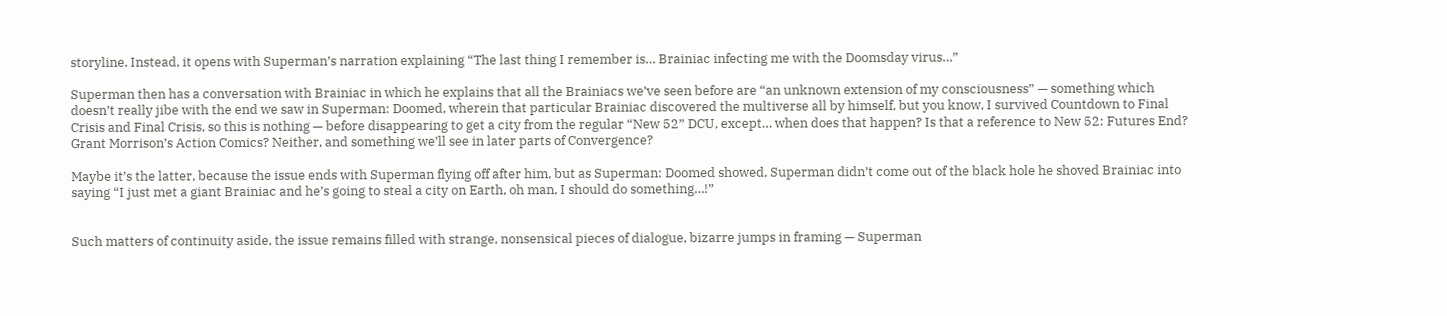storyline. Instead, it opens with Superman’s narration explaining “The last thing I remember is… Brainiac infecting me with the Doomsday virus…”

Superman then has a conversation with Brainiac in which he explains that all the Brainiacs we’ve seen before are “an unknown extension of my consciousness” — something which doesn’t really jibe with the end we saw in Superman: Doomed, wherein that particular Brainiac discovered the multiverse all by himself, but you know, I survived Countdown to Final Crisis and Final Crisis, so this is nothing — before disappearing to get a city from the regular “New 52” DCU, except… when does that happen? Is that a reference to New 52: Futures End? Grant Morrison’s Action Comics? Neither, and something we’ll see in later parts of Convergence?

Maybe it’s the latter, because the issue ends with Superman flying off after him, but as Superman: Doomed showed, Superman didn’t come out of the black hole he shoved Brainiac into saying “I just met a giant Brainiac and he’s going to steal a city on Earth, oh man, I should do something…!”


Such matters of continuity aside, the issue remains filled with strange, nonsensical pieces of dialogue, bizarre jumps in framing — Superman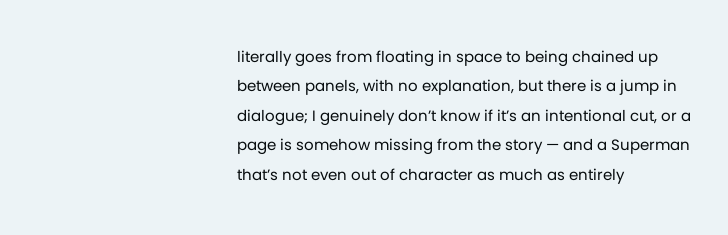literally goes from floating in space to being chained up between panels, with no explanation, but there is a jump in dialogue; I genuinely don’t know if it’s an intentional cut, or a page is somehow missing from the story — and a Superman that’s not even out of character as much as entirely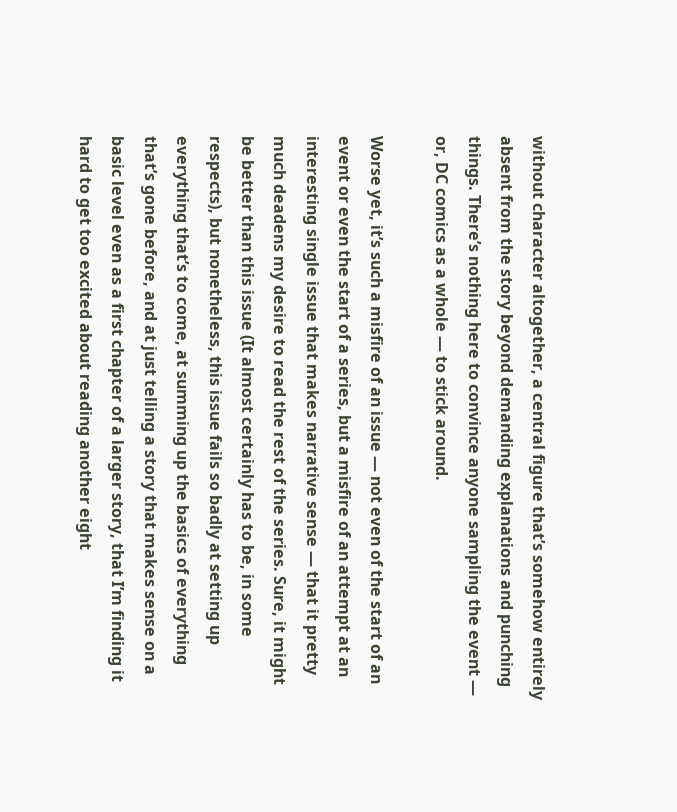without character altogether, a central figure that’s somehow entirely absent from the story beyond demanding explanations and punching things. There’s nothing here to convince anyone sampling the event — or, DC comics as a whole — to stick around.

Worse yet, it’s such a misfire of an issue — not even of the start of an event or even the start of a series, but a misfire of an attempt at an interesting single issue that makes narrative sense — that it pretty much deadens my desire to read the rest of the series. Sure, it might be better than this issue (It almost certainly has to be, in some respects), but nonetheless, this issue fails so badly at setting up everything that’s to come, at summing up the basics of everything that’s gone before, and at just telling a story that makes sense on a basic level even as a first chapter of a larger story, that I’m finding it hard to get too excited about reading another eight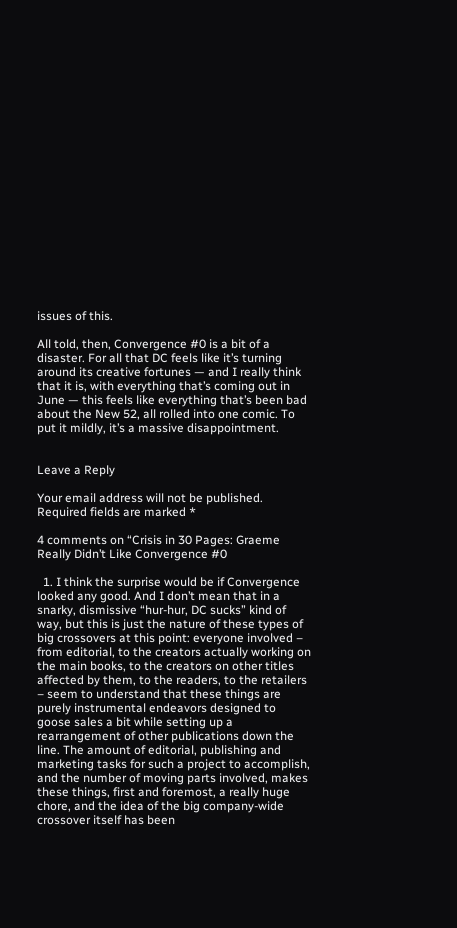issues of this.

All told, then, Convergence #0 is a bit of a disaster. For all that DC feels like it’s turning around its creative fortunes — and I really think that it is, with everything that’s coming out in June — this feels like everything that’s been bad about the New 52, all rolled into one comic. To put it mildly, it’s a massive disappointment.


Leave a Reply

Your email address will not be published. Required fields are marked *

4 comments on “Crisis in 30 Pages: Graeme Really Didn’t Like Convergence #0

  1. I think the surprise would be if Convergence looked any good. And I don’t mean that in a snarky, dismissive “hur-hur, DC sucks” kind of way, but this is just the nature of these types of big crossovers at this point: everyone involved – from editorial, to the creators actually working on the main books, to the creators on other titles affected by them, to the readers, to the retailers – seem to understand that these things are purely instrumental endeavors designed to goose sales a bit while setting up a rearrangement of other publications down the line. The amount of editorial, publishing and marketing tasks for such a project to accomplish, and the number of moving parts involved, makes these things, first and foremost, a really huge chore, and the idea of the big company-wide crossover itself has been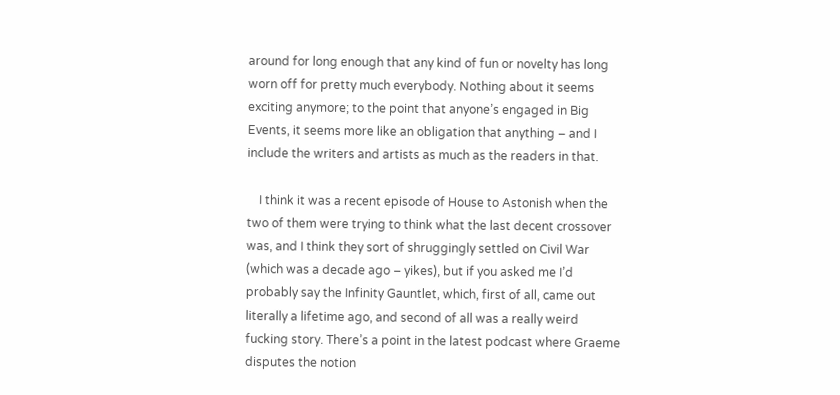around for long enough that any kind of fun or novelty has long worn off for pretty much everybody. Nothing about it seems exciting anymore; to the point that anyone’s engaged in Big Events, it seems more like an obligation that anything – and I include the writers and artists as much as the readers in that.

    I think it was a recent episode of House to Astonish when the two of them were trying to think what the last decent crossover was, and I think they sort of shruggingly settled on Civil War (which was a decade ago – yikes), but if you asked me I’d probably say the Infinity Gauntlet, which, first of all, came out literally a lifetime ago, and second of all was a really weird fucking story. There’s a point in the latest podcast where Graeme disputes the notion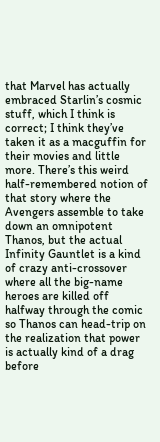that Marvel has actually embraced Starlin’s cosmic stuff, which I think is correct; I think they’ve taken it as a macguffin for their movies and little more. There’s this weird half-remembered notion of that story where the Avengers assemble to take down an omnipotent Thanos, but the actual Infinity Gauntlet is a kind of crazy anti-crossover where all the big-name heroes are killed off halfway through the comic so Thanos can head-trip on the realization that power is actually kind of a drag before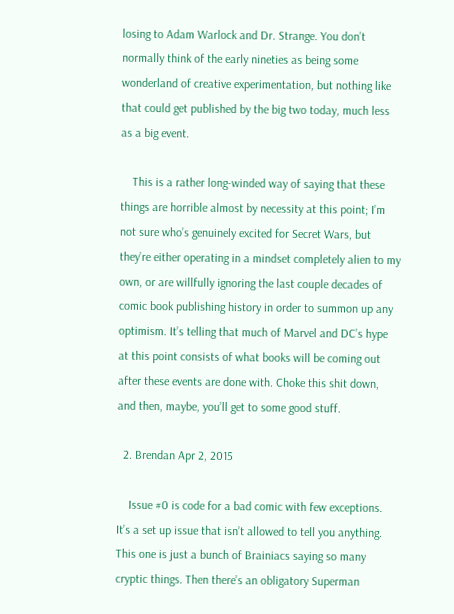losing to Adam Warlock and Dr. Strange. You don’t normally think of the early nineties as being some wonderland of creative experimentation, but nothing like that could get published by the big two today, much less as a big event.

    This is a rather long-winded way of saying that these things are horrible almost by necessity at this point; I’m not sure who’s genuinely excited for Secret Wars, but they’re either operating in a mindset completely alien to my own, or are willfully ignoring the last couple decades of comic book publishing history in order to summon up any optimism. It’s telling that much of Marvel and DC’s hype at this point consists of what books will be coming out after these events are done with. Choke this shit down, and then, maybe, you’ll get to some good stuff.

  2. Brendan Apr 2, 2015

    Issue #0 is code for a bad comic with few exceptions. It’s a set up issue that isn’t allowed to tell you anything. This one is just a bunch of Brainiacs saying so many cryptic things. Then there’s an obligatory Superman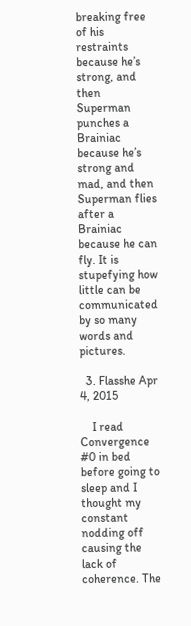breaking free of his restraints because he’s strong, and then Superman punches a Brainiac because he’s strong and mad, and then Superman flies after a Brainiac because he can fly. It is stupefying how little can be communicated by so many words and pictures.

  3. Flasshe Apr 4, 2015

    I read Convergence #0 in bed before going to sleep and I thought my constant nodding off causing the lack of coherence. The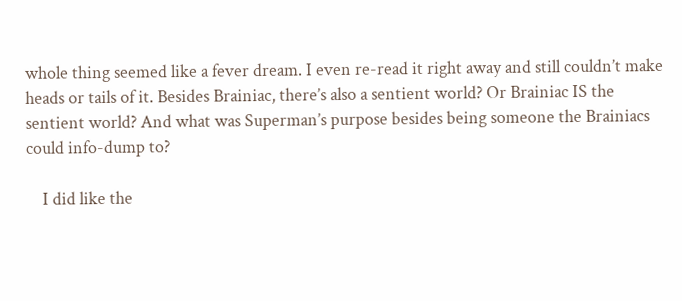whole thing seemed like a fever dream. I even re-read it right away and still couldn’t make heads or tails of it. Besides Brainiac, there’s also a sentient world? Or Brainiac IS the sentient world? And what was Superman’s purpose besides being someone the Brainiacs could info-dump to?

    I did like the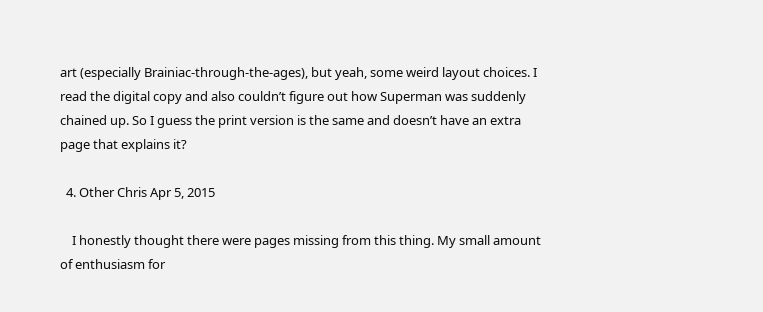art (especially Brainiac-through-the-ages), but yeah, some weird layout choices. I read the digital copy and also couldn’t figure out how Superman was suddenly chained up. So I guess the print version is the same and doesn’t have an extra page that explains it?

  4. Other Chris Apr 5, 2015

    I honestly thought there were pages missing from this thing. My small amount of enthusiasm for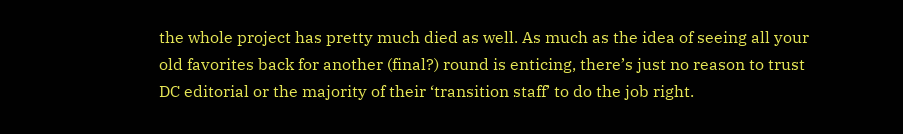the whole project has pretty much died as well. As much as the idea of seeing all your old favorites back for another (final?) round is enticing, there’s just no reason to trust DC editorial or the majority of their ‘transition staff’ to do the job right.